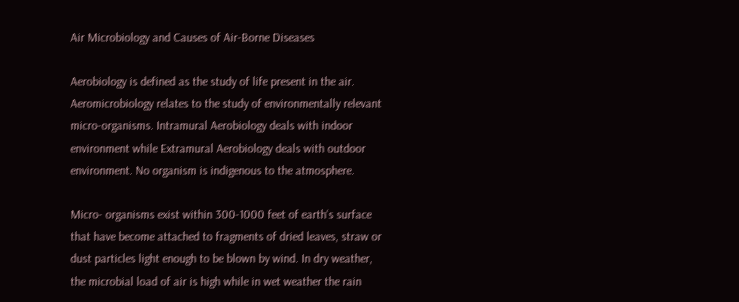Air Microbiology and Causes of Air-Borne Diseases

Aerobiology is defined as the study of life present in the air. Aeromicrobiology relates to the study of environmentally relevant micro-organisms. Intramural Aerobiology deals with indoor environment while Extramural Aerobiology deals with outdoor environment. No organism is indigenous to the atmosphere.

Micro- organisms exist within 300-1000 feet of earth‘s surface that have become attached to fragments of dried leaves, straw or dust particles light enough to be blown by wind. In dry weather, the microbial load of air is high while in wet weather the rain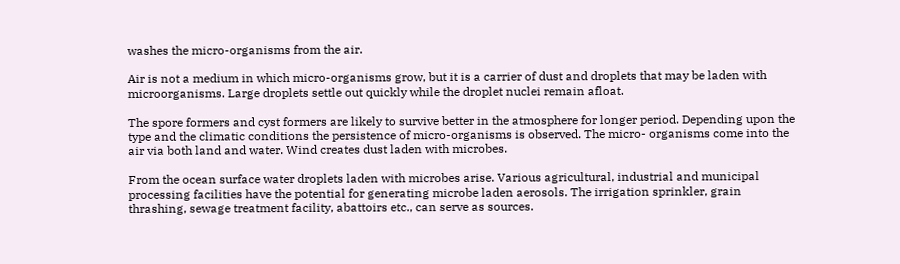washes the micro-organisms from the air.

Air is not a medium in which micro-organisms grow, but it is a carrier of dust and droplets that may be laden with microorganisms. Large droplets settle out quickly while the droplet nuclei remain afloat.

The spore formers and cyst formers are likely to survive better in the atmosphere for longer period. Depending upon the type and the climatic conditions the persistence of micro-organisms is observed. The micro- organisms come into the air via both land and water. Wind creates dust laden with microbes.

From the ocean surface water droplets laden with microbes arise. Various agricultural, industrial and municipal processing facilities have the potential for generating microbe laden aerosols. The irrigation sprinkler, grain thrashing, sewage treatment facility, abattoirs etc., can serve as sources.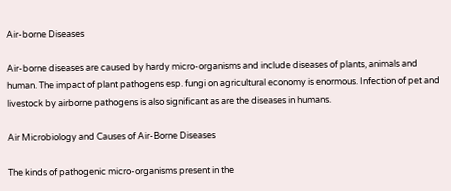Air-borne Diseases

Air-borne diseases are caused by hardy micro-organisms and include diseases of plants, animals and human. The impact of plant pathogens esp. fungi on agricultural economy is enormous. Infection of pet and livestock by airborne pathogens is also significant as are the diseases in humans.

Air Microbiology and Causes of Air-Borne Diseases

The kinds of pathogenic micro-organisms present in the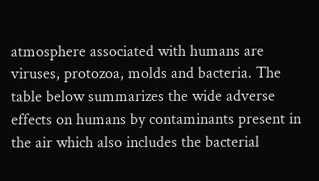atmosphere associated with humans are viruses, protozoa, molds and bacteria. The table below summarizes the wide adverse effects on humans by contaminants present in the air which also includes the bacterial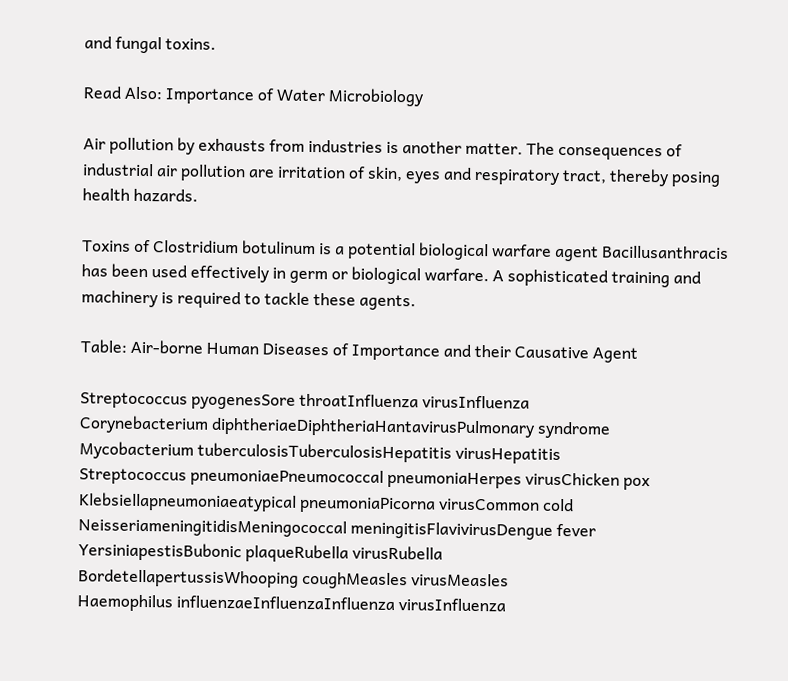and fungal toxins.

Read Also: Importance of Water Microbiology

Air pollution by exhausts from industries is another matter. The consequences of industrial air pollution are irritation of skin, eyes and respiratory tract, thereby posing health hazards.

Toxins of Clostridium botulinum is a potential biological warfare agent Bacillusanthracis has been used effectively in germ or biological warfare. A sophisticated training and machinery is required to tackle these agents.

Table: Air-borne Human Diseases of Importance and their Causative Agent

Streptococcus pyogenesSore throatInfluenza virusInfluenza
Corynebacterium diphtheriaeDiphtheriaHantavirusPulmonary syndrome
Mycobacterium tuberculosisTuberculosisHepatitis virusHepatitis
Streptococcus pneumoniaePneumococcal pneumoniaHerpes virusChicken pox
Klebsiellapneumoniaeatypical pneumoniaPicorna virusCommon cold
NeisseriameningitidisMeningococcal meningitisFlavivirusDengue fever
YersiniapestisBubonic plaqueRubella virusRubella
BordetellapertussisWhooping coughMeasles virusMeasles
Haemophilus influenzaeInfluenzaInfluenza virusInfluenza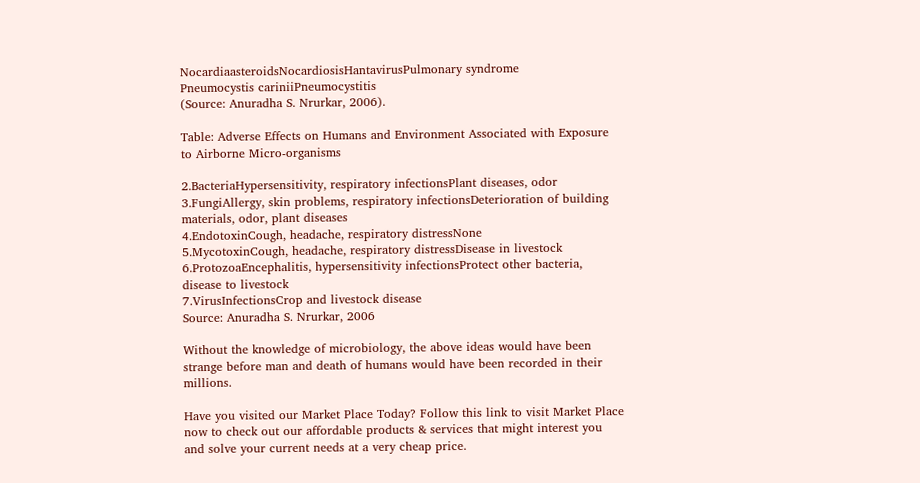NocardiaasteroidsNocardiosisHantavirusPulmonary syndrome
Pneumocystis cariniiPneumocystitis
(Source: Anuradha S. Nrurkar, 2006).

Table: Adverse Effects on Humans and Environment Associated with Exposure to Airborne Micro-organisms

2.BacteriaHypersensitivity, respiratory infectionsPlant diseases, odor
3.FungiAllergy, skin problems, respiratory infectionsDeterioration of building materials, odor, plant diseases
4.EndotoxinCough, headache, respiratory distressNone
5.MycotoxinCough, headache, respiratory distressDisease in livestock
6.ProtozoaEncephalitis, hypersensitivity infectionsProtect other bacteria, disease to livestock
7.VirusInfectionsCrop and livestock disease
Source: Anuradha S. Nrurkar, 2006

Without the knowledge of microbiology, the above ideas would have been strange before man and death of humans would have been recorded in their millions.

Have you visited our Market Place Today? Follow this link to visit Market Place now to check out our affordable products & services that might interest you and solve your current needs at a very cheap price.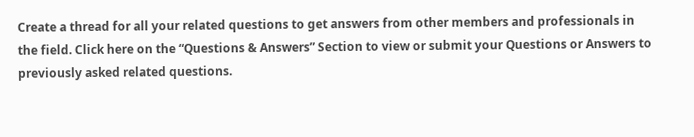Create a thread for all your related questions to get answers from other members and professionals in the field. Click here on the “Questions & Answers” Section to view or submit your Questions or Answers to previously asked related questions.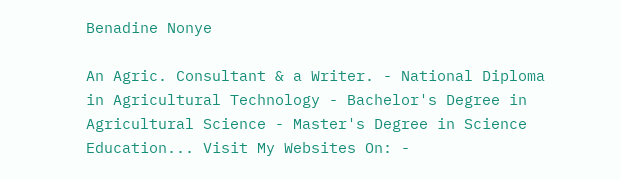Benadine Nonye

An Agric. Consultant & a Writer. - National Diploma in Agricultural Technology - Bachelor's Degree in Agricultural Science - Master's Degree in Science Education... Visit My Websites On: -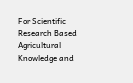For Scientific Research Based Agricultural Knowledge and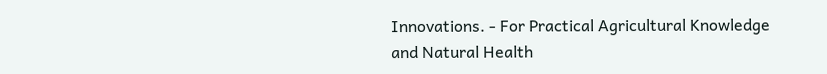Innovations. - For Practical Agricultural Knowledge and Natural Health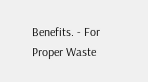Benefits. - For Proper Waste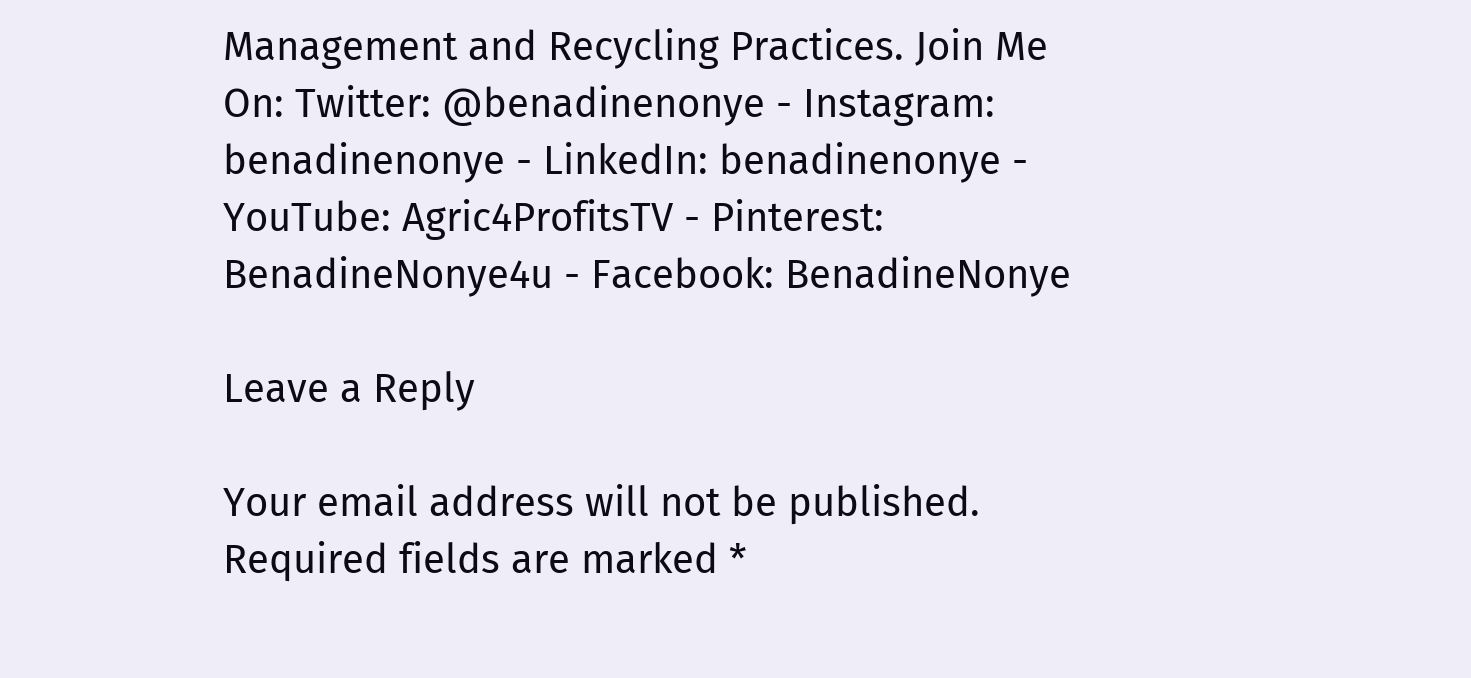Management and Recycling Practices. Join Me On: Twitter: @benadinenonye - Instagram: benadinenonye - LinkedIn: benadinenonye - YouTube: Agric4ProfitsTV - Pinterest: BenadineNonye4u - Facebook: BenadineNonye

Leave a Reply

Your email address will not be published. Required fields are marked *